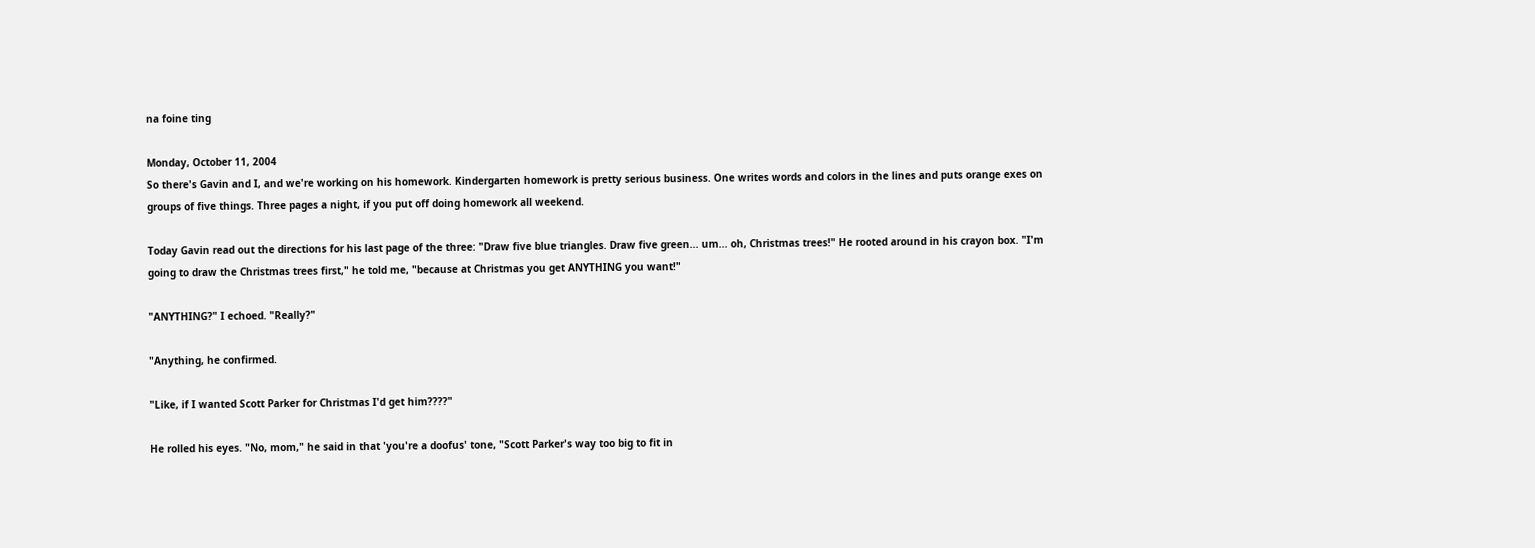na foine ting

Monday, October 11, 2004
So there's Gavin and I, and we're working on his homework. Kindergarten homework is pretty serious business. One writes words and colors in the lines and puts orange exes on groups of five things. Three pages a night, if you put off doing homework all weekend.

Today Gavin read out the directions for his last page of the three: "Draw five blue triangles. Draw five green... um... oh, Christmas trees!" He rooted around in his crayon box. "I'm going to draw the Christmas trees first," he told me, "because at Christmas you get ANYTHING you want!"

"ANYTHING?" I echoed. "Really?"

"Anything, he confirmed.

"Like, if I wanted Scott Parker for Christmas I'd get him????"

He rolled his eyes. "No, mom," he said in that 'you're a doofus' tone, "Scott Parker's way too big to fit in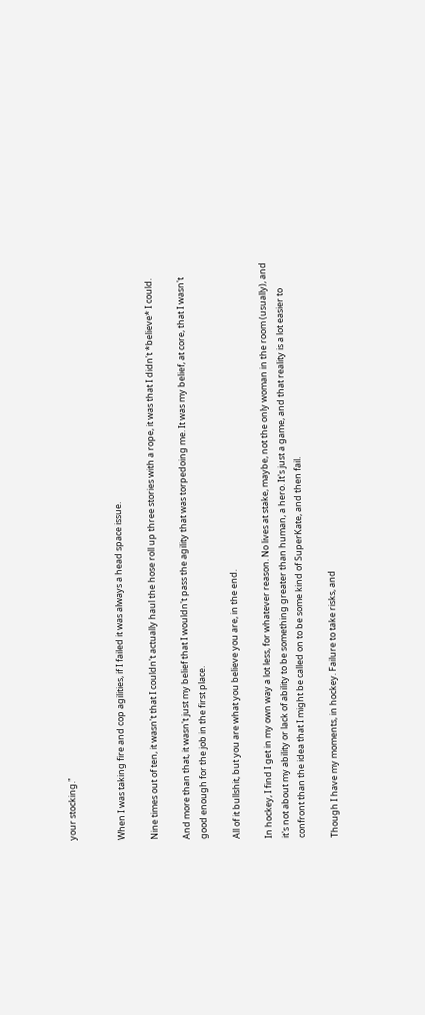your stocking."


When I was taking fire and cop agilities, if I failed it was always a head space issue.

Nine times out of ten, it wasn't that I couldn't actually haul the hose roll up three stories with a rope, it was that I didn't *believe* I could.

And more than that, it wasn't just my belief that I wouldn't pass the agility that was torpedoing me. It was my belief, at core, that I wasn't good enough for the job in the first place.

All of it bullshit, but you are what you believe you are, in the end.

In hockey, I find I get in my own way a lot less, for whatever reason. No lives at stake, maybe, not the only woman in the room (usually), and it's not about my ability or lack of ability to be something greater than human, a hero. It's just a game, and that reality is a lot easier to confront than the idea that I might be called on to be some kind of SuperKate, and then fail.

Though I have my moments, in hockey. Failure to take risks, and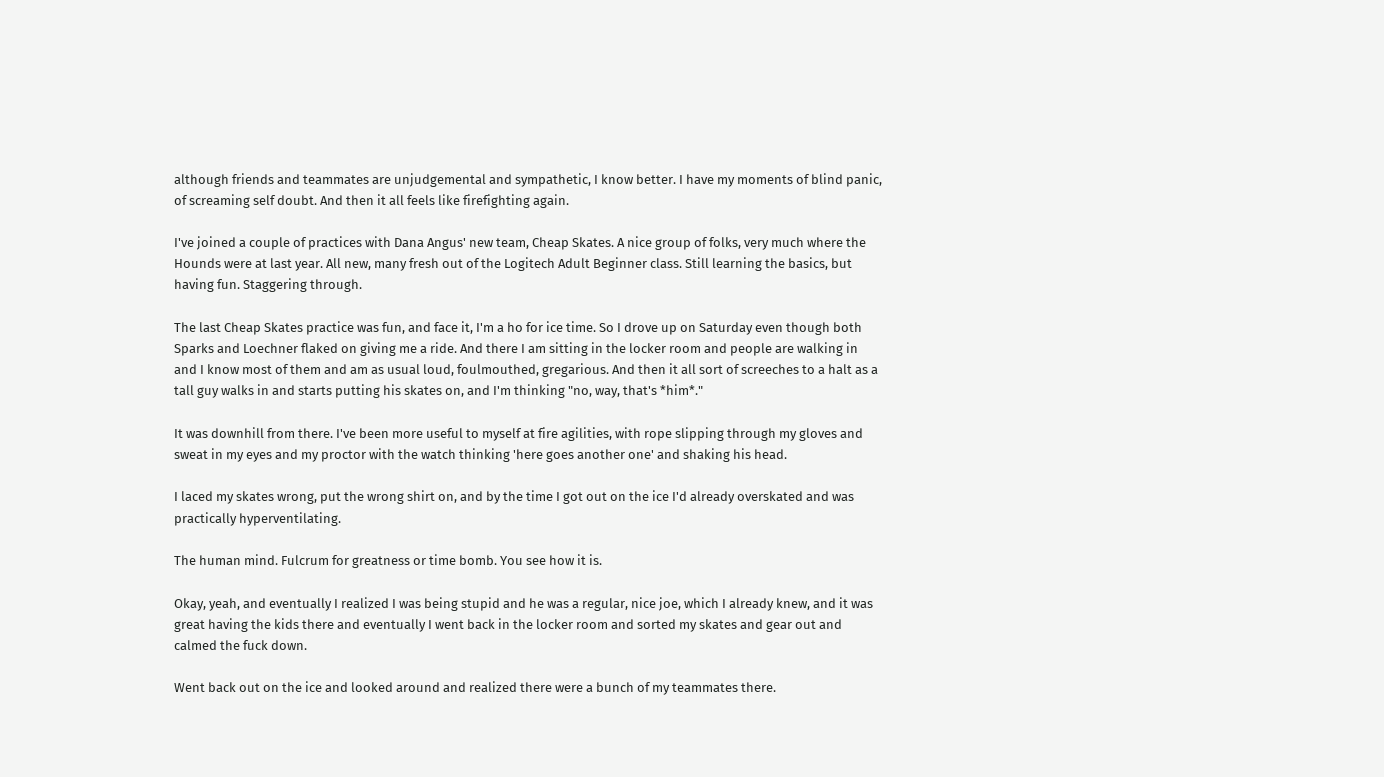although friends and teammates are unjudgemental and sympathetic, I know better. I have my moments of blind panic, of screaming self doubt. And then it all feels like firefighting again.

I've joined a couple of practices with Dana Angus' new team, Cheap Skates. A nice group of folks, very much where the Hounds were at last year. All new, many fresh out of the Logitech Adult Beginner class. Still learning the basics, but having fun. Staggering through.

The last Cheap Skates practice was fun, and face it, I'm a ho for ice time. So I drove up on Saturday even though both Sparks and Loechner flaked on giving me a ride. And there I am sitting in the locker room and people are walking in and I know most of them and am as usual loud, foulmouthed, gregarious. And then it all sort of screeches to a halt as a tall guy walks in and starts putting his skates on, and I'm thinking "no, way, that's *him*."

It was downhill from there. I've been more useful to myself at fire agilities, with rope slipping through my gloves and sweat in my eyes and my proctor with the watch thinking 'here goes another one' and shaking his head.

I laced my skates wrong, put the wrong shirt on, and by the time I got out on the ice I'd already overskated and was practically hyperventilating.

The human mind. Fulcrum for greatness or time bomb. You see how it is.

Okay, yeah, and eventually I realized I was being stupid and he was a regular, nice joe, which I already knew, and it was great having the kids there and eventually I went back in the locker room and sorted my skates and gear out and calmed the fuck down.

Went back out on the ice and looked around and realized there were a bunch of my teammates there.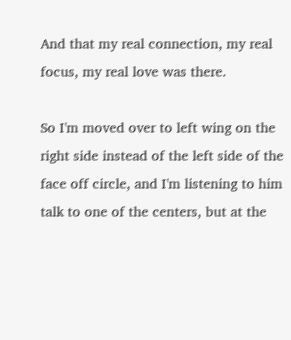And that my real connection, my real focus, my real love was there.

So I'm moved over to left wing on the right side instead of the left side of the face off circle, and I'm listening to him talk to one of the centers, but at the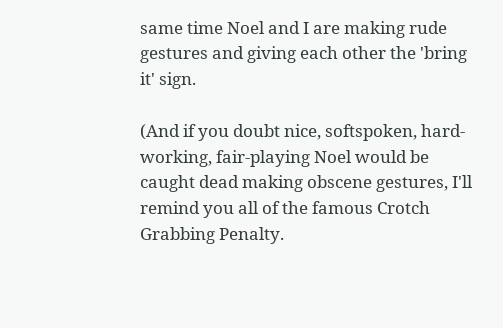same time Noel and I are making rude gestures and giving each other the 'bring it' sign.

(And if you doubt nice, softspoken, hard-working, fair-playing Noel would be caught dead making obscene gestures, I'll remind you all of the famous Crotch Grabbing Penalty.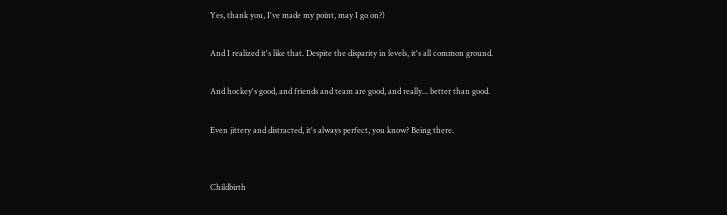Yes, thank you, I've made my point, may I go on?)

And I realized it's like that. Despite the disparity in levels, it's all common ground.

And hockey's good, and friends and team are good, and really... better than good.

Even jittery and distracted, it's always perfect, you know? Being there.


Childbirth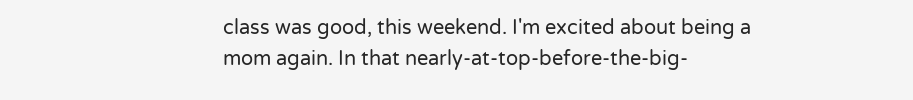class was good, this weekend. I'm excited about being a mom again. In that nearly-at-top-before-the-big-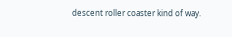descent roller coaster kind of way.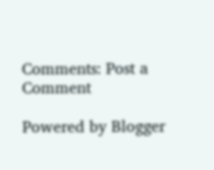Comments: Post a Comment

Powered by Blogger